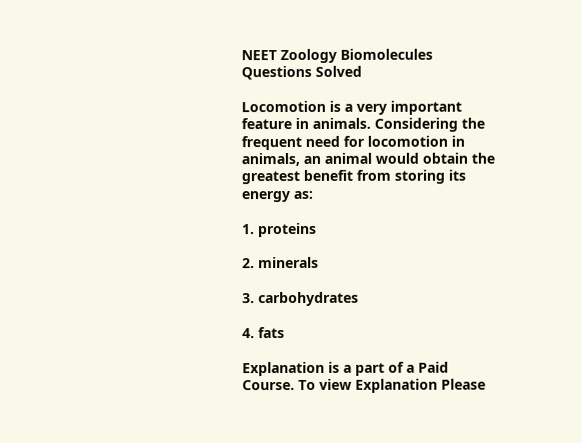NEET Zoology Biomolecules Questions Solved

Locomotion is a very important feature in animals. Considering the frequent need for locomotion in animals, an animal would obtain the greatest benefit from storing its energy as:

1. proteins

2. minerals

3. carbohydrates

4. fats

Explanation is a part of a Paid Course. To view Explanation Please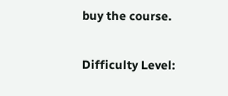buy the course.

Difficulty Level: